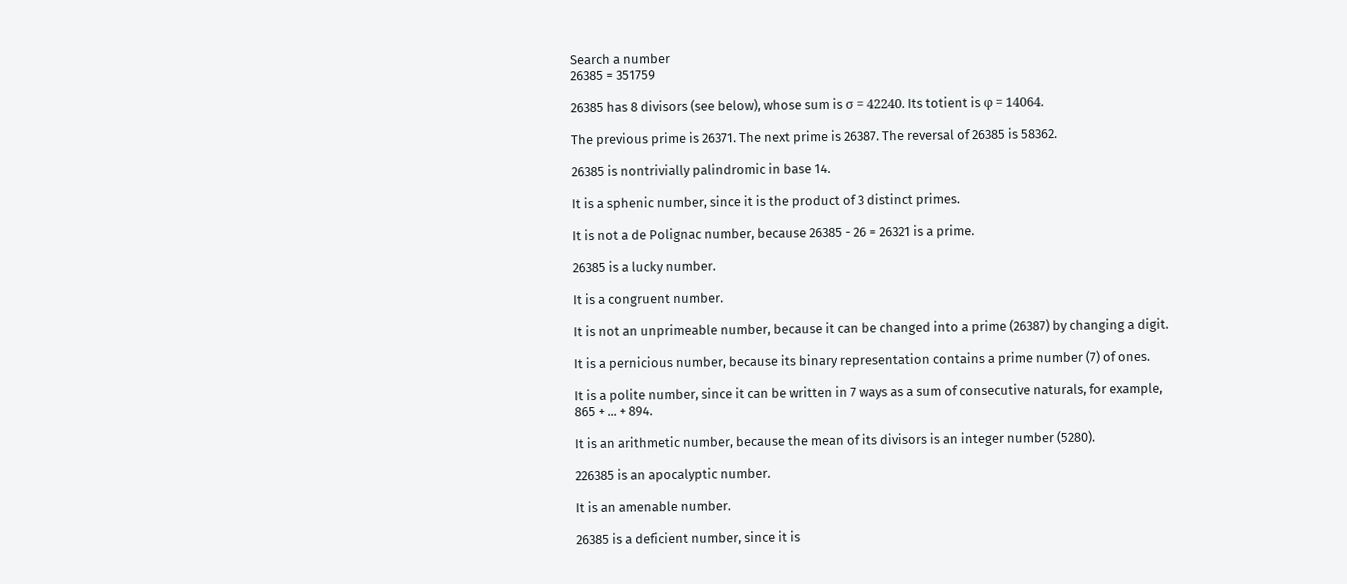Search a number
26385 = 351759

26385 has 8 divisors (see below), whose sum is σ = 42240. Its totient is φ = 14064.

The previous prime is 26371. The next prime is 26387. The reversal of 26385 is 58362.

26385 is nontrivially palindromic in base 14.

It is a sphenic number, since it is the product of 3 distinct primes.

It is not a de Polignac number, because 26385 - 26 = 26321 is a prime.

26385 is a lucky number.

It is a congruent number.

It is not an unprimeable number, because it can be changed into a prime (26387) by changing a digit.

It is a pernicious number, because its binary representation contains a prime number (7) of ones.

It is a polite number, since it can be written in 7 ways as a sum of consecutive naturals, for example, 865 + ... + 894.

It is an arithmetic number, because the mean of its divisors is an integer number (5280).

226385 is an apocalyptic number.

It is an amenable number.

26385 is a deficient number, since it is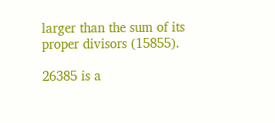larger than the sum of its proper divisors (15855).

26385 is a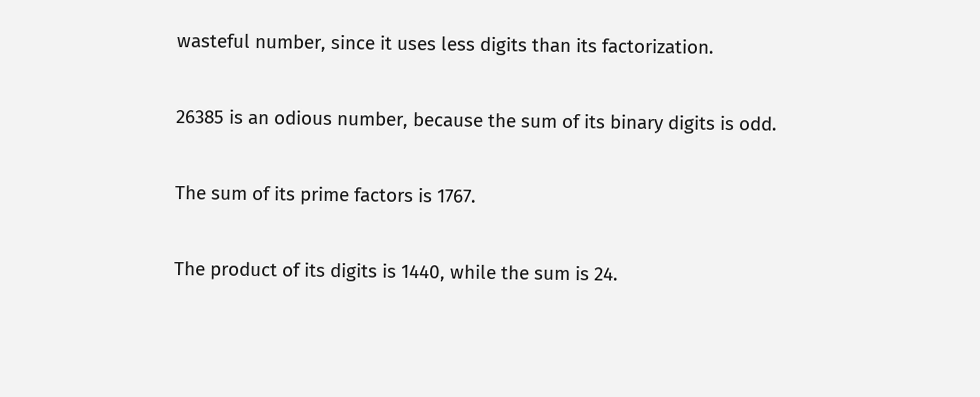wasteful number, since it uses less digits than its factorization.

26385 is an odious number, because the sum of its binary digits is odd.

The sum of its prime factors is 1767.

The product of its digits is 1440, while the sum is 24.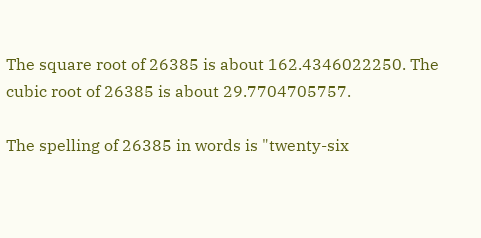The square root of 26385 is about 162.4346022250. The cubic root of 26385 is about 29.7704705757.

The spelling of 26385 in words is "twenty-six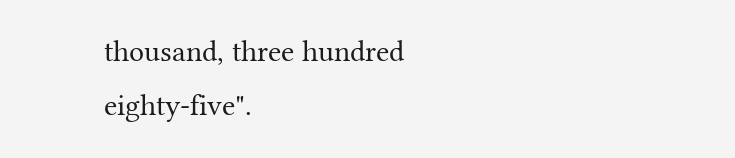thousand, three hundred eighty-five".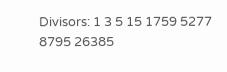Divisors: 1 3 5 15 1759 5277 8795 26385